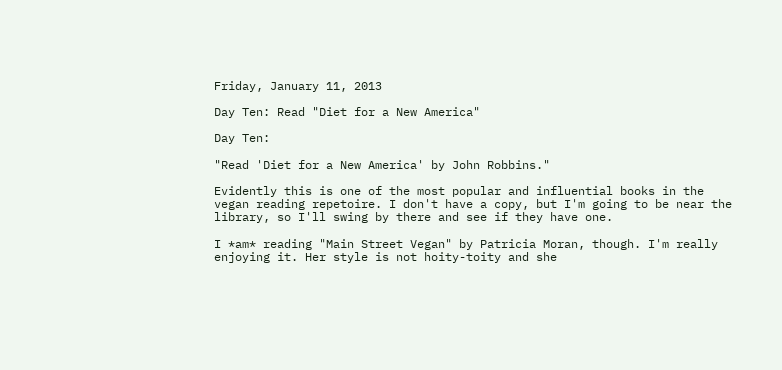Friday, January 11, 2013

Day Ten: Read "Diet for a New America"

Day Ten:

"Read 'Diet for a New America' by John Robbins."

Evidently this is one of the most popular and influential books in the vegan reading repetoire. I don't have a copy, but I'm going to be near the library, so I'll swing by there and see if they have one.

I *am* reading "Main Street Vegan" by Patricia Moran, though. I'm really enjoying it. Her style is not hoity-toity and she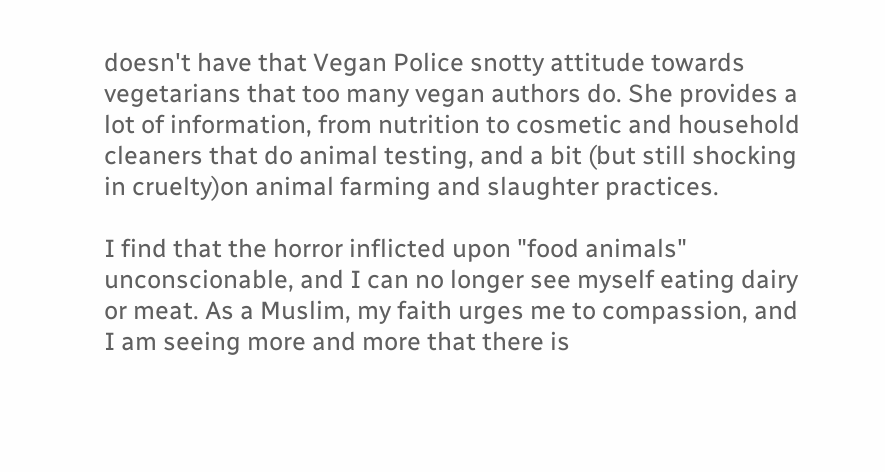doesn't have that Vegan Police snotty attitude towards vegetarians that too many vegan authors do. She provides a lot of information, from nutrition to cosmetic and household cleaners that do animal testing, and a bit (but still shocking in cruelty)on animal farming and slaughter practices.

I find that the horror inflicted upon "food animals" unconscionable, and I can no longer see myself eating dairy or meat. As a Muslim, my faith urges me to compassion, and I am seeing more and more that there is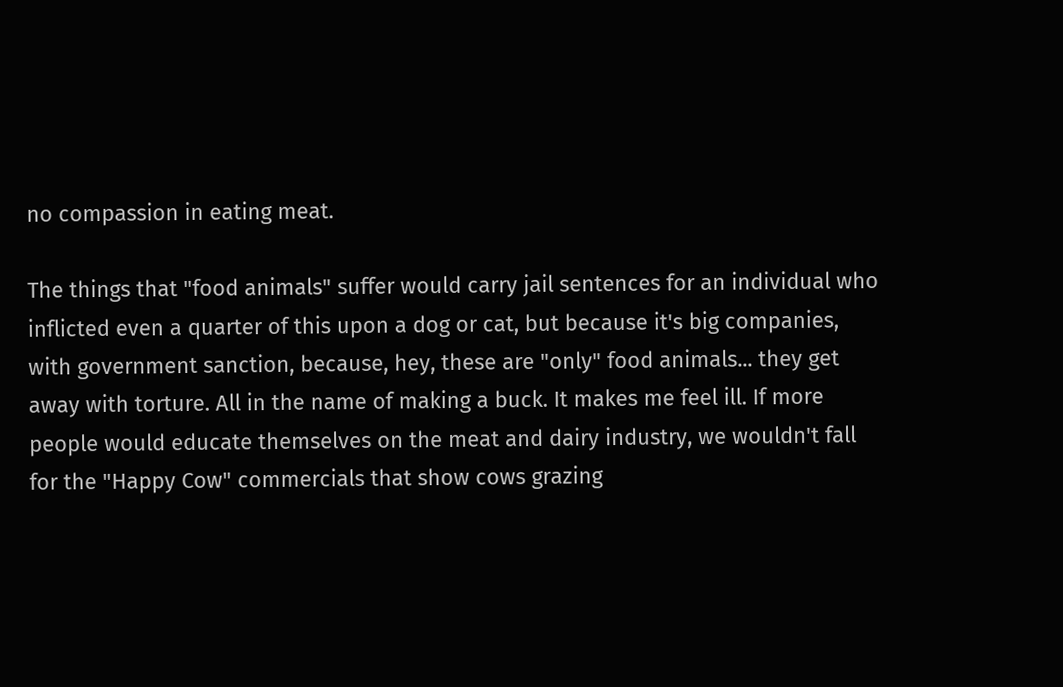no compassion in eating meat.

The things that "food animals" suffer would carry jail sentences for an individual who inflicted even a quarter of this upon a dog or cat, but because it's big companies, with government sanction, because, hey, these are "only" food animals... they get away with torture. All in the name of making a buck. It makes me feel ill. If more people would educate themselves on the meat and dairy industry, we wouldn't fall for the "Happy Cow" commercials that show cows grazing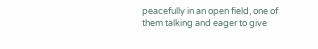peacefully in an open field, one of them talking and eager to give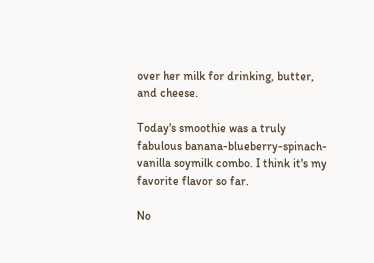over her milk for drinking, butter, and cheese.

Today's smoothie was a truly fabulous banana-blueberry-spinach-vanilla soymilk combo. I think it's my favorite flavor so far.

No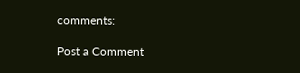comments:

Post a Comment